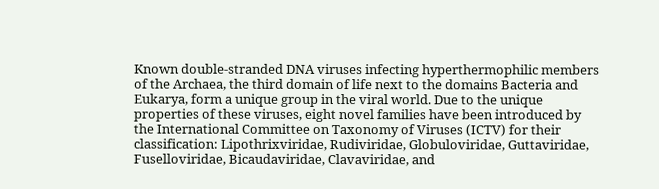Known double-stranded DNA viruses infecting hyperthermophilic members of the Archaea, the third domain of life next to the domains Bacteria and Eukarya, form a unique group in the viral world. Due to the unique properties of these viruses, eight novel families have been introduced by the International Committee on Taxonomy of Viruses (ICTV) for their classification: Lipothrixviridae, Rudiviridae, Globuloviridae, Guttaviridae, Fuselloviridae, Bicaudaviridae, Clavaviridae, and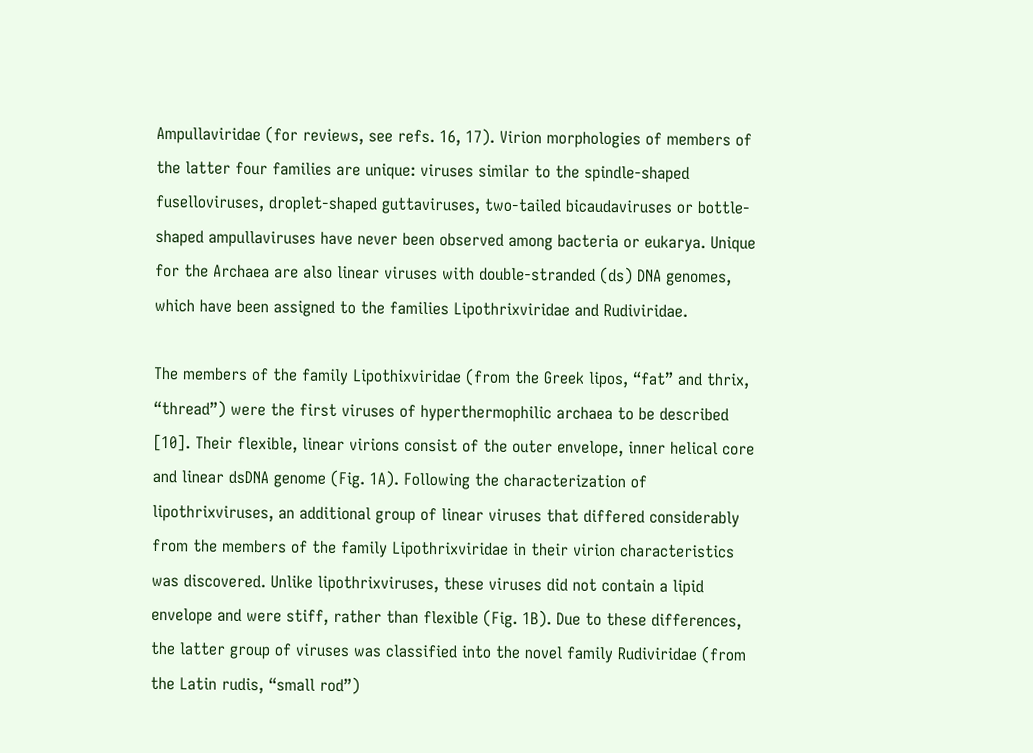Ampullaviridae (for reviews, see refs. 16, 17). Virion morphologies of members of the latter four families are unique: viruses similar to the spindle-shaped fuselloviruses, droplet-shaped guttaviruses, two-tailed bicaudaviruses or bottle-shaped ampullaviruses have never been observed among bacteria or eukarya. Unique for the Archaea are also linear viruses with double-stranded (ds) DNA genomes, which have been assigned to the families Lipothrixviridae and Rudiviridae.

The members of the family Lipothixviridae (from the Greek lipos, “fat” and thrix, “thread”) were the first viruses of hyperthermophilic archaea to be described [10]. Their flexible, linear virions consist of the outer envelope, inner helical core and linear dsDNA genome (Fig. 1A). Following the characterization of lipothrixviruses, an additional group of linear viruses that differed considerably from the members of the family Lipothrixviridae in their virion characteristics was discovered. Unlike lipothrixviruses, these viruses did not contain a lipid envelope and were stiff, rather than flexible (Fig. 1B). Due to these differences, the latter group of viruses was classified into the novel family Rudiviridae (from the Latin rudis, “small rod”)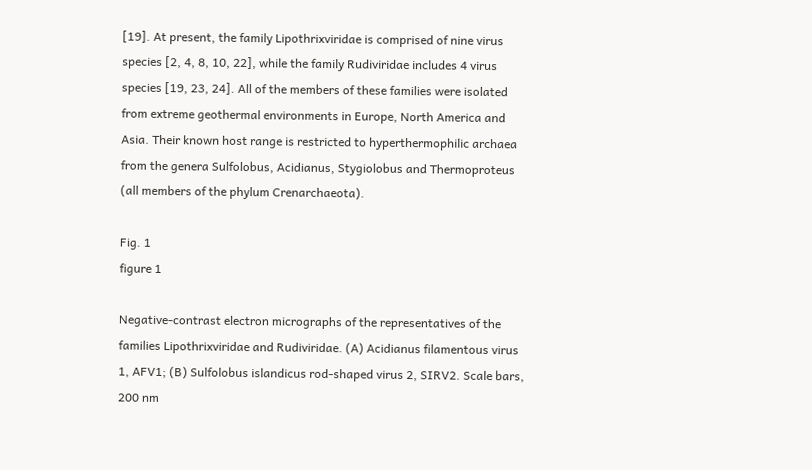[19]. At present, the family Lipothrixviridae is comprised of nine virus species [2, 4, 8, 10, 22], while the family Rudiviridae includes 4 virus species [19, 23, 24]. All of the members of these families were isolated from extreme geothermal environments in Europe, North America and Asia. Their known host range is restricted to hyperthermophilic archaea from the genera Sulfolobus, Acidianus, Stygiolobus and Thermoproteus (all members of the phylum Crenarchaeota).

Fig. 1
figure 1

Negative-contrast electron micrographs of the representatives of the families Lipothrixviridae and Rudiviridae. (A) Acidianus filamentous virus 1, AFV1; (B) Sulfolobus islandicus rod-shaped virus 2, SIRV2. Scale bars, 200 nm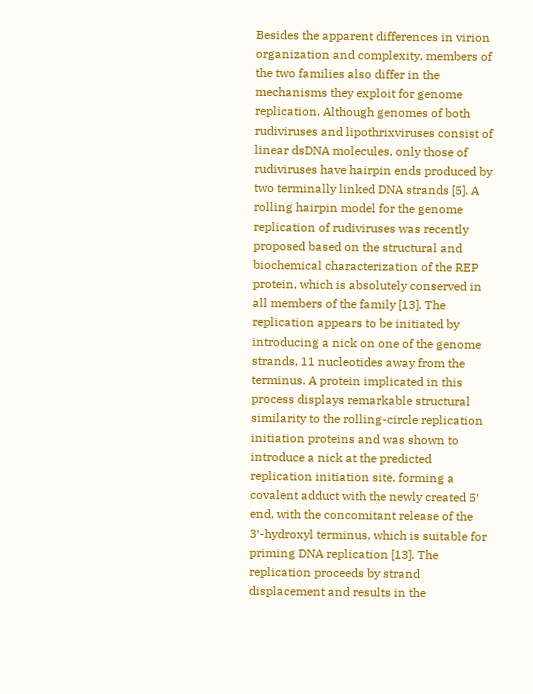Besides the apparent differences in virion organization and complexity, members of the two families also differ in the mechanisms they exploit for genome replication. Although genomes of both rudiviruses and lipothrixviruses consist of linear dsDNA molecules, only those of rudiviruses have hairpin ends produced by two terminally linked DNA strands [5]. A rolling hairpin model for the genome replication of rudiviruses was recently proposed based on the structural and biochemical characterization of the REP protein, which is absolutely conserved in all members of the family [13]. The replication appears to be initiated by introducing a nick on one of the genome strands, 11 nucleotides away from the terminus. A protein implicated in this process displays remarkable structural similarity to the rolling-circle replication initiation proteins and was shown to introduce a nick at the predicted replication initiation site, forming a covalent adduct with the newly created 5′ end, with the concomitant release of the 3′-hydroxyl terminus, which is suitable for priming DNA replication [13]. The replication proceeds by strand displacement and results in the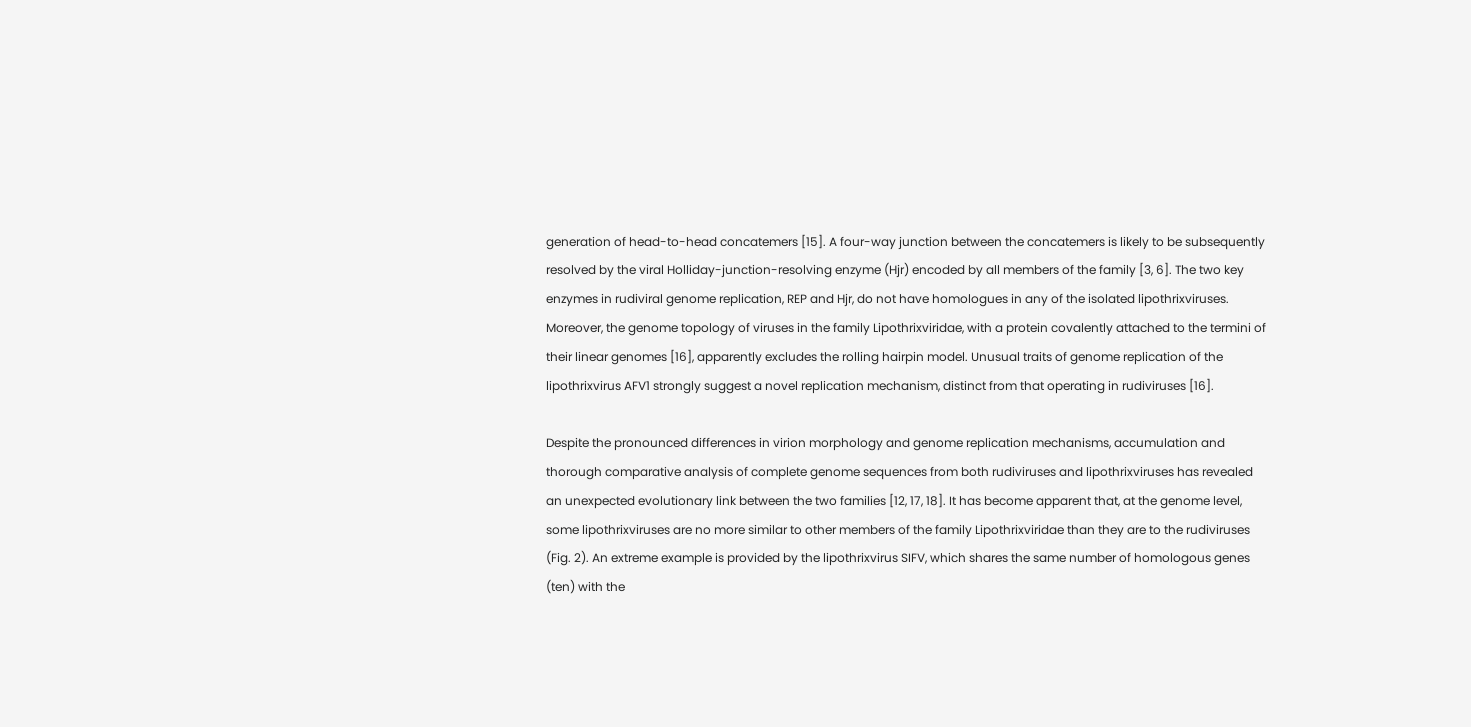generation of head-to-head concatemers [15]. A four-way junction between the concatemers is likely to be subsequently resolved by the viral Holliday-junction-resolving enzyme (Hjr) encoded by all members of the family [3, 6]. The two key enzymes in rudiviral genome replication, REP and Hjr, do not have homologues in any of the isolated lipothrixviruses. Moreover, the genome topology of viruses in the family Lipothrixviridae, with a protein covalently attached to the termini of their linear genomes [16], apparently excludes the rolling hairpin model. Unusual traits of genome replication of the lipothrixvirus AFV1 strongly suggest a novel replication mechanism, distinct from that operating in rudiviruses [16].

Despite the pronounced differences in virion morphology and genome replication mechanisms, accumulation and thorough comparative analysis of complete genome sequences from both rudiviruses and lipothrixviruses has revealed an unexpected evolutionary link between the two families [12, 17, 18]. It has become apparent that, at the genome level, some lipothrixviruses are no more similar to other members of the family Lipothrixviridae than they are to the rudiviruses (Fig. 2). An extreme example is provided by the lipothrixvirus SIFV, which shares the same number of homologous genes (ten) with the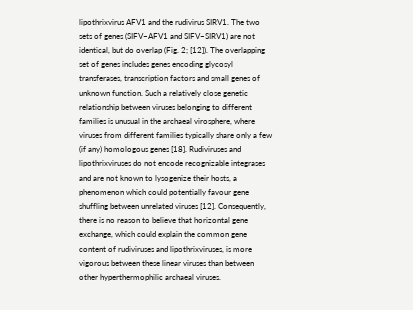lipothrixvirus AFV1 and the rudivirus SIRV1. The two sets of genes (SIFV–AFV1 and SIFV–SIRV1) are not identical, but do overlap (Fig. 2; [12]). The overlapping set of genes includes genes encoding glycosyl transferases, transcription factors and small genes of unknown function. Such a relatively close genetic relationship between viruses belonging to different families is unusual in the archaeal virosphere, where viruses from different families typically share only a few (if any) homologous genes [18]. Rudiviruses and lipothrixviruses do not encode recognizable integrases and are not known to lysogenize their hosts, a phenomenon which could potentially favour gene shuffling between unrelated viruses [12]. Consequently, there is no reason to believe that horizontal gene exchange, which could explain the common gene content of rudiviruses and lipothrixviruses, is more vigorous between these linear viruses than between other hyperthermophilic archaeal viruses.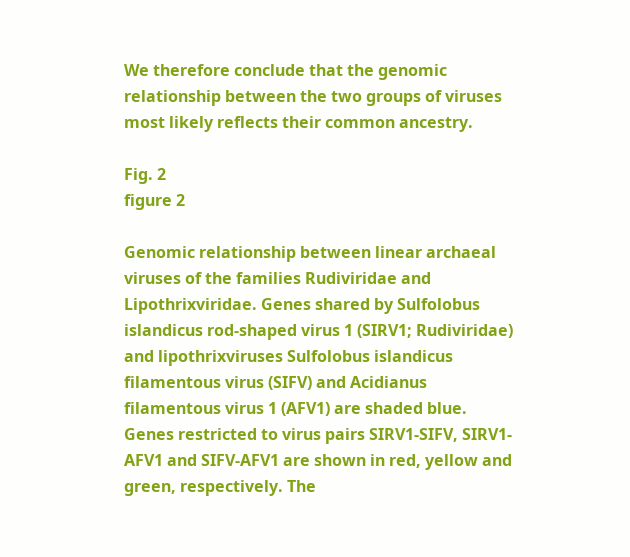We therefore conclude that the genomic relationship between the two groups of viruses most likely reflects their common ancestry.

Fig. 2
figure 2

Genomic relationship between linear archaeal viruses of the families Rudiviridae and Lipothrixviridae. Genes shared by Sulfolobus islandicus rod-shaped virus 1 (SIRV1; Rudiviridae) and lipothrixviruses Sulfolobus islandicus filamentous virus (SIFV) and Acidianus filamentous virus 1 (AFV1) are shaded blue. Genes restricted to virus pairs SIRV1-SIFV, SIRV1-AFV1 and SIFV-AFV1 are shown in red, yellow and green, respectively. The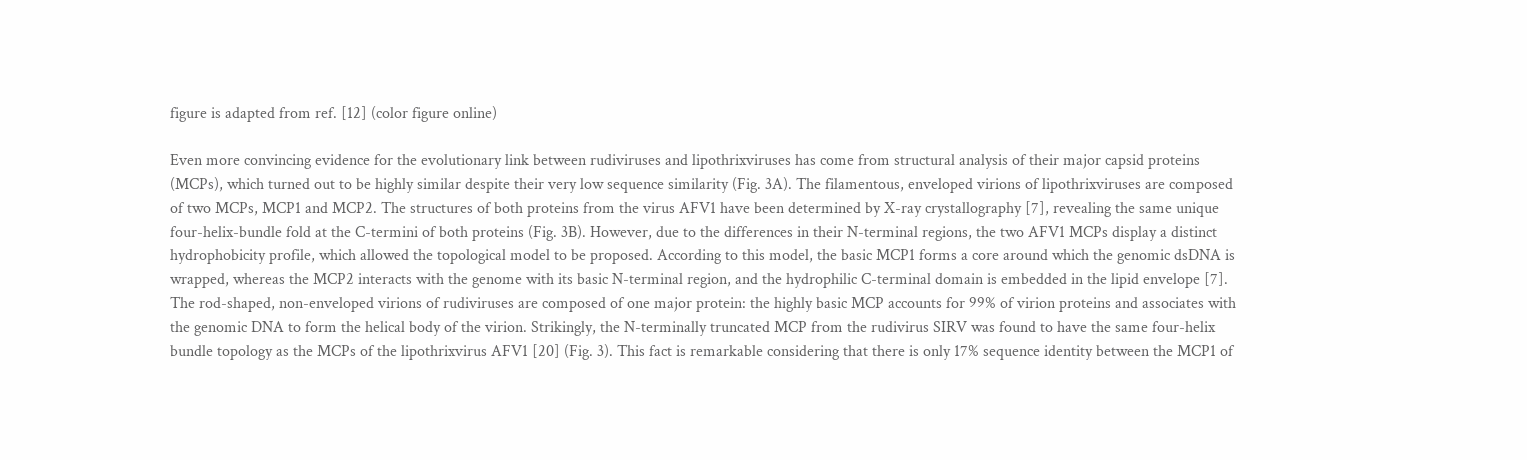figure is adapted from ref. [12] (color figure online)

Even more convincing evidence for the evolutionary link between rudiviruses and lipothrixviruses has come from structural analysis of their major capsid proteins (MCPs), which turned out to be highly similar despite their very low sequence similarity (Fig. 3A). The filamentous, enveloped virions of lipothrixviruses are composed of two MCPs, MCP1 and MCP2. The structures of both proteins from the virus AFV1 have been determined by X-ray crystallography [7], revealing the same unique four-helix-bundle fold at the C-termini of both proteins (Fig. 3B). However, due to the differences in their N-terminal regions, the two AFV1 MCPs display a distinct hydrophobicity profile, which allowed the topological model to be proposed. According to this model, the basic MCP1 forms a core around which the genomic dsDNA is wrapped, whereas the MCP2 interacts with the genome with its basic N-terminal region, and the hydrophilic C-terminal domain is embedded in the lipid envelope [7]. The rod-shaped, non-enveloped virions of rudiviruses are composed of one major protein: the highly basic MCP accounts for 99% of virion proteins and associates with the genomic DNA to form the helical body of the virion. Strikingly, the N-terminally truncated MCP from the rudivirus SIRV was found to have the same four-helix bundle topology as the MCPs of the lipothrixvirus AFV1 [20] (Fig. 3). This fact is remarkable considering that there is only 17% sequence identity between the MCP1 of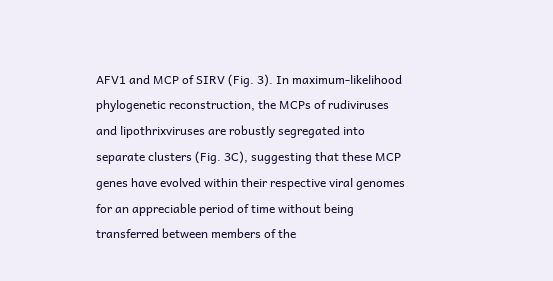AFV1 and MCP of SIRV (Fig. 3). In maximum-likelihood phylogenetic reconstruction, the MCPs of rudiviruses and lipothrixviruses are robustly segregated into separate clusters (Fig. 3C), suggesting that these MCP genes have evolved within their respective viral genomes for an appreciable period of time without being transferred between members of the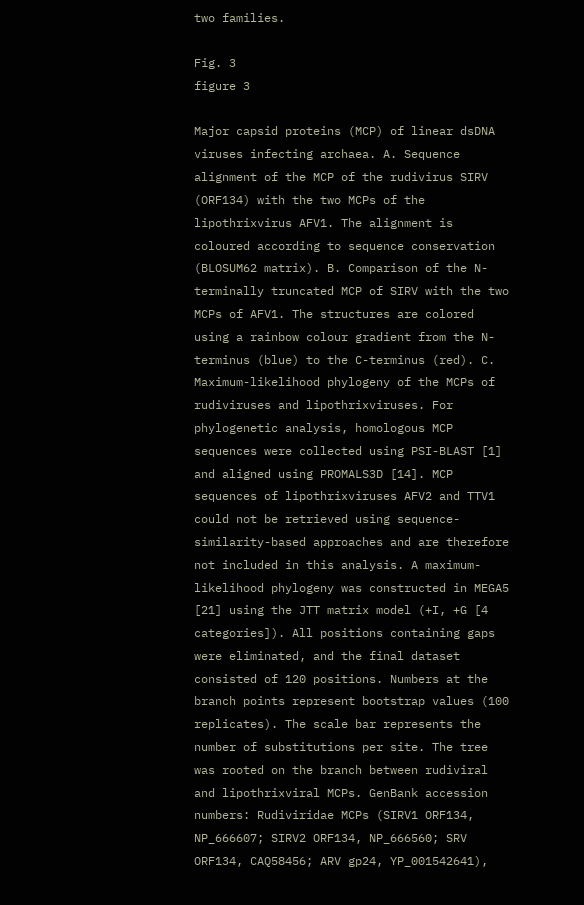two families.

Fig. 3
figure 3

Major capsid proteins (MCP) of linear dsDNA viruses infecting archaea. A. Sequence alignment of the MCP of the rudivirus SIRV (ORF134) with the two MCPs of the lipothrixvirus AFV1. The alignment is coloured according to sequence conservation (BLOSUM62 matrix). B. Comparison of the N-terminally truncated MCP of SIRV with the two MCPs of AFV1. The structures are colored using a rainbow colour gradient from the N-terminus (blue) to the C-terminus (red). C. Maximum-likelihood phylogeny of the MCPs of rudiviruses and lipothrixviruses. For phylogenetic analysis, homologous MCP sequences were collected using PSI-BLAST [1] and aligned using PROMALS3D [14]. MCP sequences of lipothrixviruses AFV2 and TTV1 could not be retrieved using sequence-similarity-based approaches and are therefore not included in this analysis. A maximum-likelihood phylogeny was constructed in MEGA5 [21] using the JTT matrix model (+I, +G [4 categories]). All positions containing gaps were eliminated, and the final dataset consisted of 120 positions. Numbers at the branch points represent bootstrap values (100 replicates). The scale bar represents the number of substitutions per site. The tree was rooted on the branch between rudiviral and lipothrixviral MCPs. GenBank accession numbers: Rudiviridae MCPs (SIRV1 ORF134, NP_666607; SIRV2 ORF134, NP_666560; SRV ORF134, CAQ58456; ARV gp24, YP_001542641),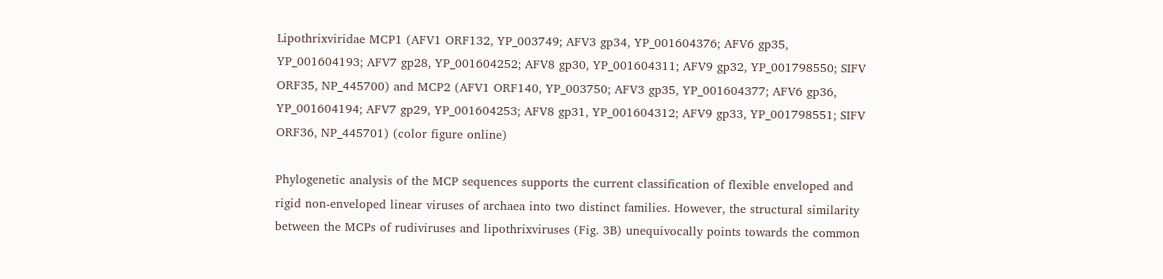Lipothrixviridae MCP1 (AFV1 ORF132, YP_003749; AFV3 gp34, YP_001604376; AFV6 gp35, YP_001604193; AFV7 gp28, YP_001604252; AFV8 gp30, YP_001604311; AFV9 gp32, YP_001798550; SIFV ORF35, NP_445700) and MCP2 (AFV1 ORF140, YP_003750; AFV3 gp35, YP_001604377; AFV6 gp36, YP_001604194; AFV7 gp29, YP_001604253; AFV8 gp31, YP_001604312; AFV9 gp33, YP_001798551; SIFV ORF36, NP_445701) (color figure online)

Phylogenetic analysis of the MCP sequences supports the current classification of flexible enveloped and rigid non-enveloped linear viruses of archaea into two distinct families. However, the structural similarity between the MCPs of rudiviruses and lipothrixviruses (Fig. 3B) unequivocally points towards the common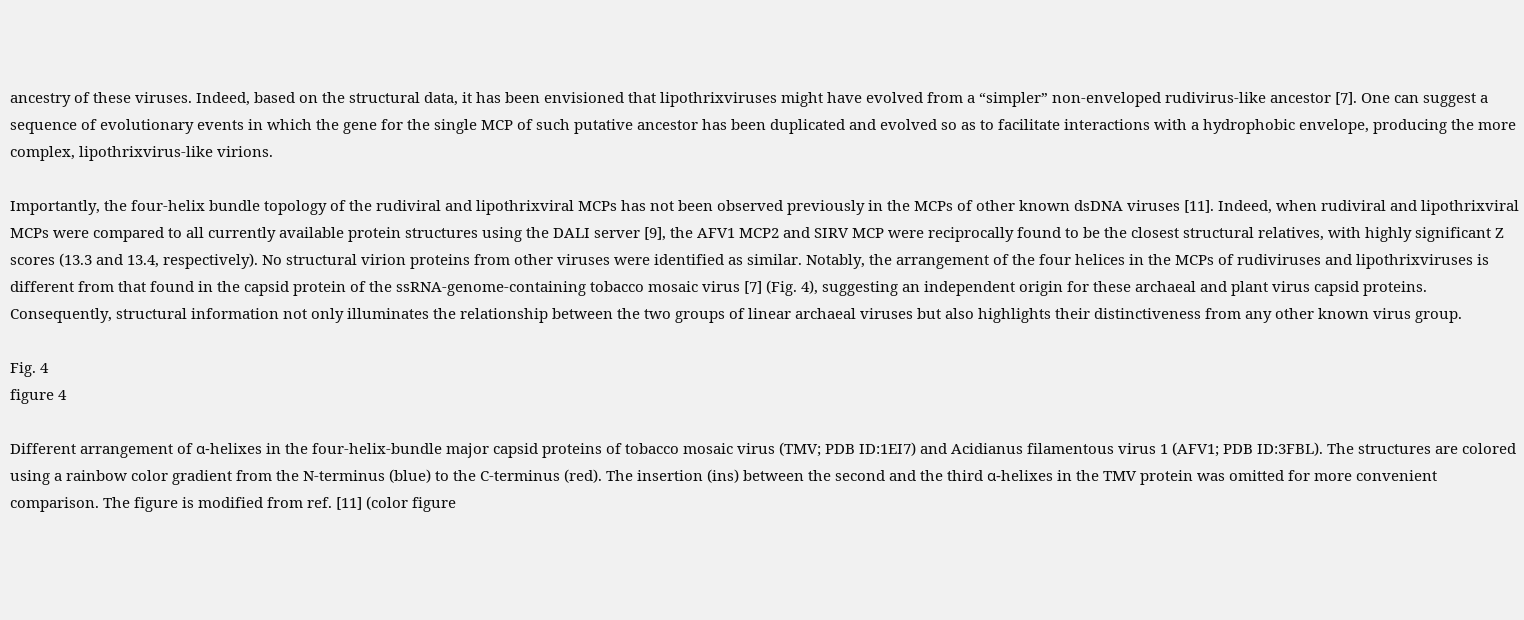ancestry of these viruses. Indeed, based on the structural data, it has been envisioned that lipothrixviruses might have evolved from a “simpler” non-enveloped rudivirus-like ancestor [7]. One can suggest a sequence of evolutionary events in which the gene for the single MCP of such putative ancestor has been duplicated and evolved so as to facilitate interactions with a hydrophobic envelope, producing the more complex, lipothrixvirus-like virions.

Importantly, the four-helix bundle topology of the rudiviral and lipothrixviral MCPs has not been observed previously in the MCPs of other known dsDNA viruses [11]. Indeed, when rudiviral and lipothrixviral MCPs were compared to all currently available protein structures using the DALI server [9], the AFV1 MCP2 and SIRV MCP were reciprocally found to be the closest structural relatives, with highly significant Z scores (13.3 and 13.4, respectively). No structural virion proteins from other viruses were identified as similar. Notably, the arrangement of the four helices in the MCPs of rudiviruses and lipothrixviruses is different from that found in the capsid protein of the ssRNA-genome-containing tobacco mosaic virus [7] (Fig. 4), suggesting an independent origin for these archaeal and plant virus capsid proteins. Consequently, structural information not only illuminates the relationship between the two groups of linear archaeal viruses but also highlights their distinctiveness from any other known virus group.

Fig. 4
figure 4

Different arrangement of α-helixes in the four-helix-bundle major capsid proteins of tobacco mosaic virus (TMV; PDB ID:1EI7) and Acidianus filamentous virus 1 (AFV1; PDB ID:3FBL). The structures are colored using a rainbow color gradient from the N-terminus (blue) to the C-terminus (red). The insertion (ins) between the second and the third α-helixes in the TMV protein was omitted for more convenient comparison. The figure is modified from ref. [11] (color figure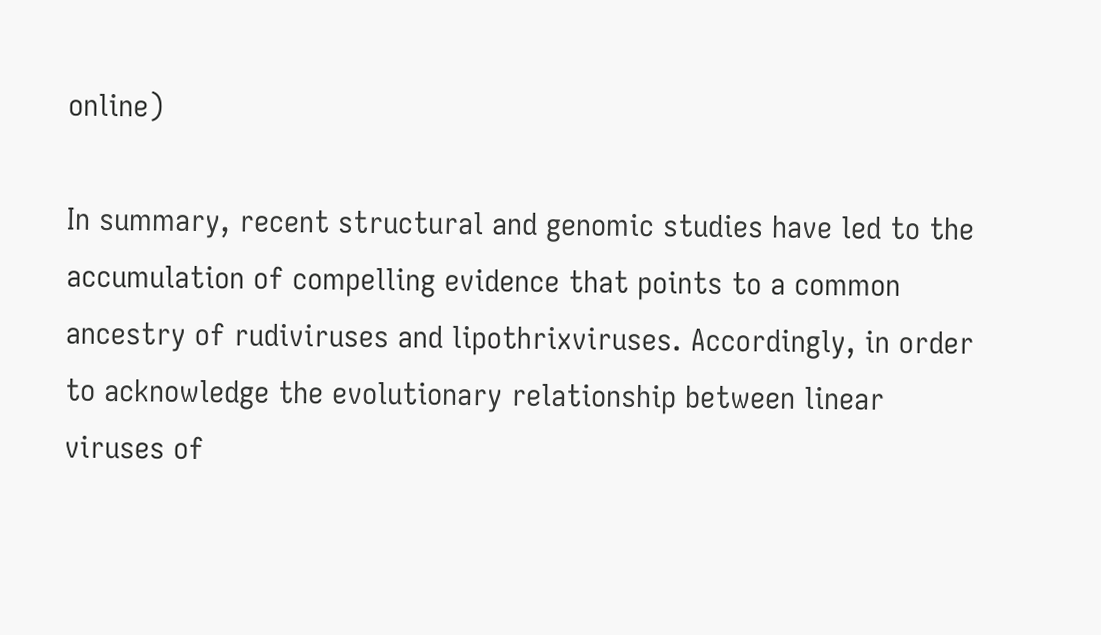online)

In summary, recent structural and genomic studies have led to the accumulation of compelling evidence that points to a common ancestry of rudiviruses and lipothrixviruses. Accordingly, in order to acknowledge the evolutionary relationship between linear viruses of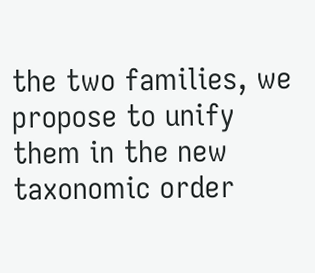the two families, we propose to unify them in the new taxonomic order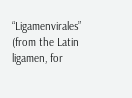“Ligamenvirales” (from the Latin ligamen, for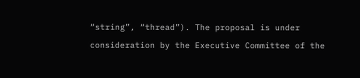“string”, “thread”). The proposal is under consideration by the Executive Committee of the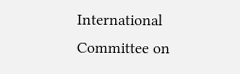International Committee on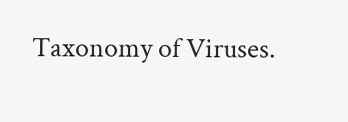Taxonomy of Viruses.